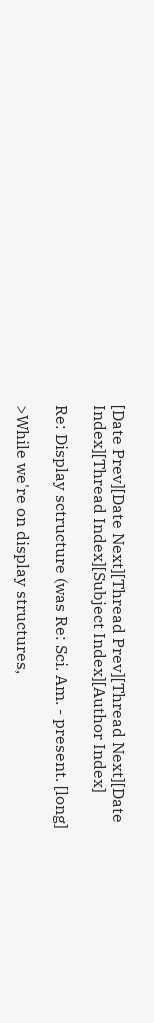[Date Prev][Date Next][Thread Prev][Thread Next][Date Index][Thread Index][Subject Index][Author Index]

Re: Display sctructure (was Re: Sci. Am. - present. [long]

>While we're on display structures,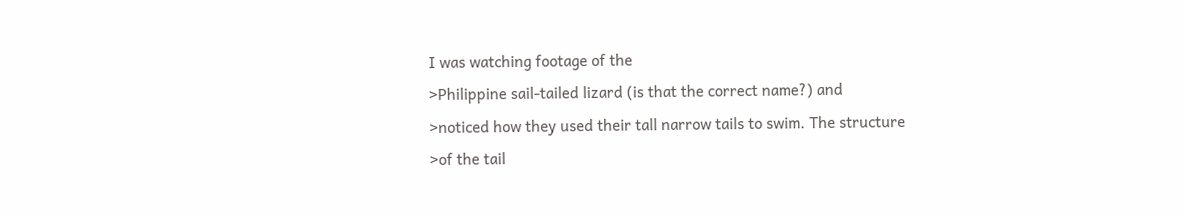I was watching footage of the
>Philippine sail-tailed lizard (is that the correct name?) and
>noticed how they used their tall narrow tails to swim. The structure
>of the tail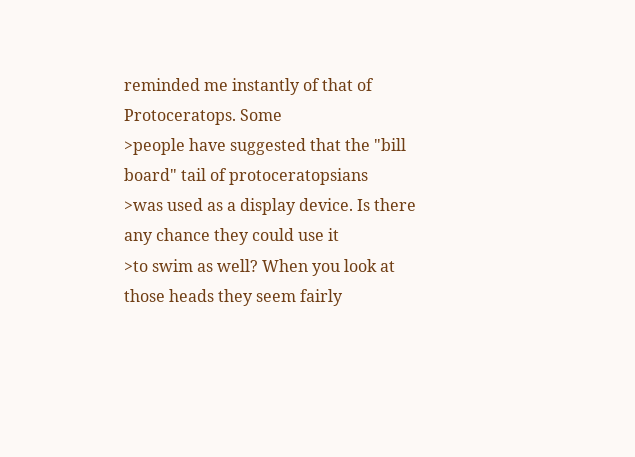reminded me instantly of that of Protoceratops. Some
>people have suggested that the "bill board" tail of protoceratopsians
>was used as a display device. Is there any chance they could use it
>to swim as well? When you look at those heads they seem fairly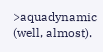>aquadynamic (well, almost).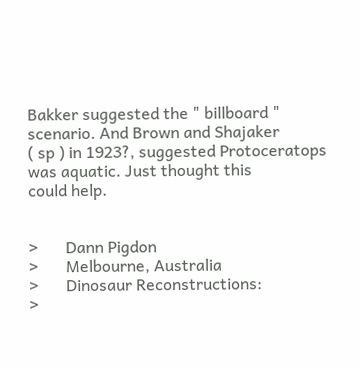Bakker suggested the " billboard " scenario. And Brown and Shajaker
( sp ) in 1923?, suggested Protoceratops was aquatic. Just thought this
could help.


>       Dann Pigdon
>       Melbourne, Australia
>       Dinosaur Reconstructions:
>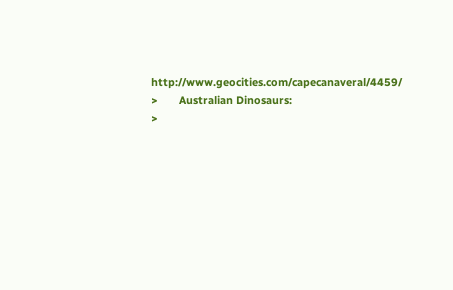http://www.geocities.com/capecanaveral/4459/
>       Australian Dinosaurs:
>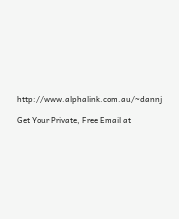http://www.alphalink.com.au/~dannj

Get Your Private, Free Email at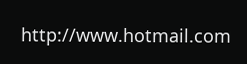http://www.hotmail.com